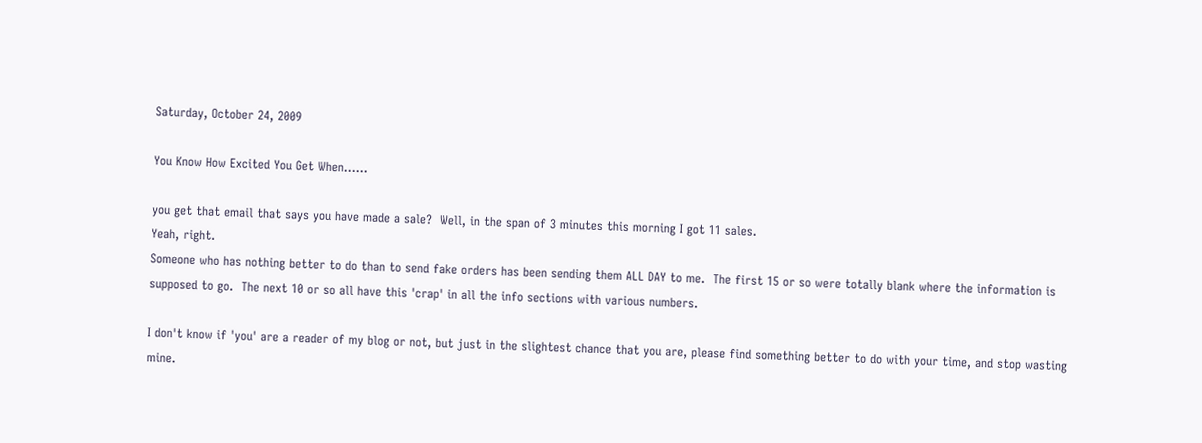Saturday, October 24, 2009

You Know How Excited You Get When......

you get that email that says you have made a sale?  Well, in the span of 3 minutes this morning I got 11 sales.
Yeah, right.
Someone who has nothing better to do than to send fake orders has been sending them ALL DAY to me.  The first 15 or so were totally blank where the information is supposed to go.  The next 10 or so all have this 'crap' in all the info sections with various numbers.

I don't know if 'you' are a reader of my blog or not, but just in the slightest chance that you are, please find something better to do with your time, and stop wasting mine.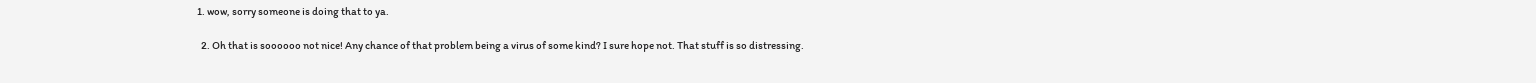1. wow, sorry someone is doing that to ya.

  2. Oh that is soooooo not nice! Any chance of that problem being a virus of some kind? I sure hope not. That stuff is so distressing.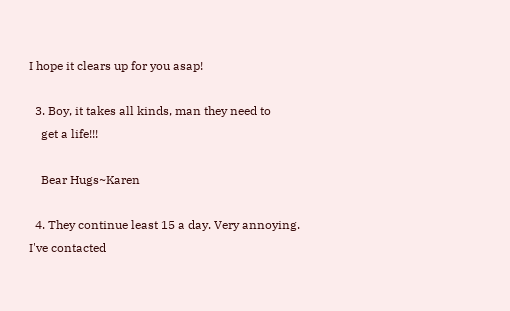I hope it clears up for you asap!

  3. Boy, it takes all kinds, man they need to
    get a life!!!

    Bear Hugs~Karen

  4. They continue least 15 a day. Very annoying. I've contacted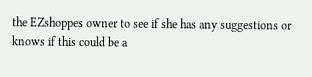the EZshoppes owner to see if she has any suggestions or knows if this could be a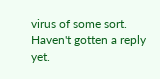virus of some sort. Haven't gotten a reply yet.